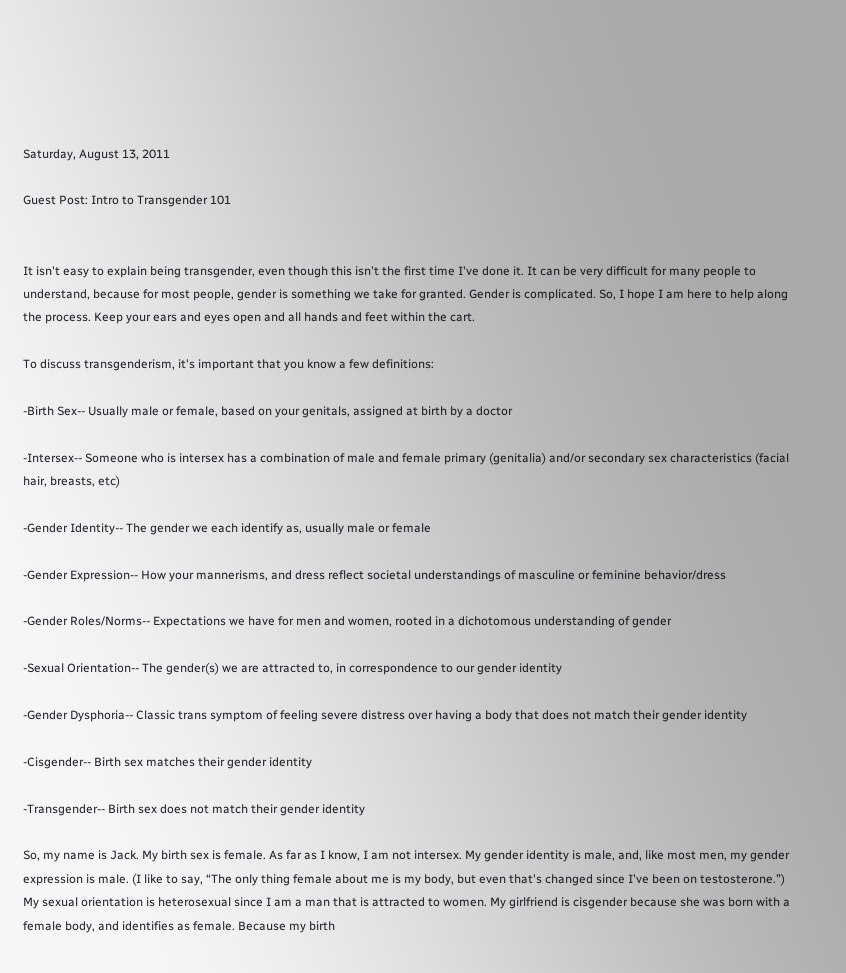Saturday, August 13, 2011

Guest Post: Intro to Transgender 101


It isn't easy to explain being transgender, even though this isn't the first time I've done it. It can be very difficult for many people to understand, because for most people, gender is something we take for granted. Gender is complicated. So, I hope I am here to help along the process. Keep your ears and eyes open and all hands and feet within the cart.

To discuss transgenderism, it's important that you know a few definitions:

-Birth Sex-- Usually male or female, based on your genitals, assigned at birth by a doctor

-Intersex-- Someone who is intersex has a combination of male and female primary (genitalia) and/or secondary sex characteristics (facial hair, breasts, etc)

-Gender Identity-- The gender we each identify as, usually male or female

-Gender Expression-- How your mannerisms, and dress reflect societal understandings of masculine or feminine behavior/dress

-Gender Roles/Norms-- Expectations we have for men and women, rooted in a dichotomous understanding of gender

-Sexual Orientation-- The gender(s) we are attracted to, in correspondence to our gender identity

-Gender Dysphoria-- Classic trans symptom of feeling severe distress over having a body that does not match their gender identity

-Cisgender-- Birth sex matches their gender identity

-Transgender-- Birth sex does not match their gender identity

So, my name is Jack. My birth sex is female. As far as I know, I am not intersex. My gender identity is male, and, like most men, my gender expression is male. (I like to say, “The only thing female about me is my body, but even that's changed since I've been on testosterone.”) My sexual orientation is heterosexual since I am a man that is attracted to women. My girlfriend is cisgender because she was born with a female body, and identifies as female. Because my birth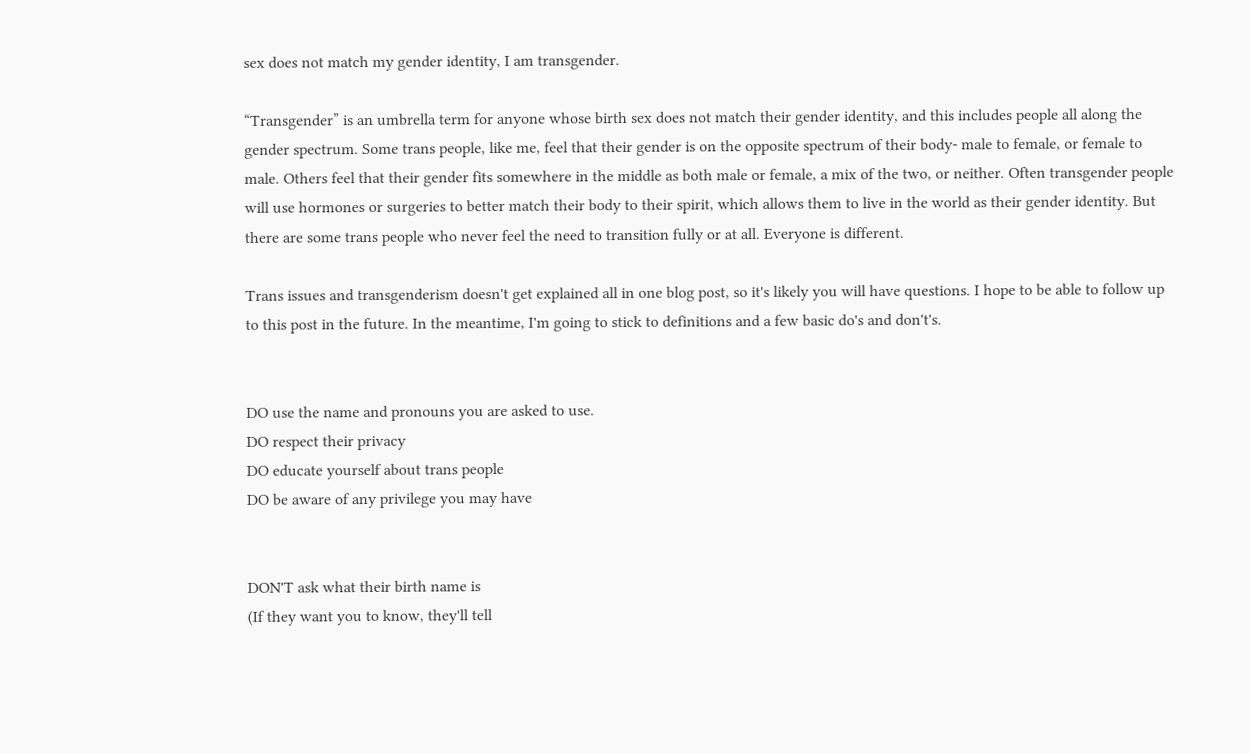sex does not match my gender identity, I am transgender.

“Transgender” is an umbrella term for anyone whose birth sex does not match their gender identity, and this includes people all along the gender spectrum. Some trans people, like me, feel that their gender is on the opposite spectrum of their body- male to female, or female to male. Others feel that their gender fits somewhere in the middle as both male or female, a mix of the two, or neither. Often transgender people will use hormones or surgeries to better match their body to their spirit, which allows them to live in the world as their gender identity. But there are some trans people who never feel the need to transition fully or at all. Everyone is different.

Trans issues and transgenderism doesn't get explained all in one blog post, so it's likely you will have questions. I hope to be able to follow up to this post in the future. In the meantime, I'm going to stick to definitions and a few basic do's and don't's.


DO use the name and pronouns you are asked to use.
DO respect their privacy
DO educate yourself about trans people
DO be aware of any privilege you may have


DON'T ask what their birth name is
(If they want you to know, they'll tell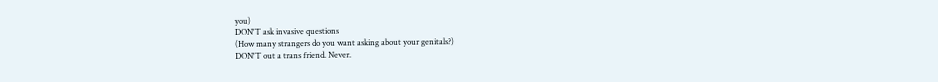you)
DON'T ask invasive questions
(How many strangers do you want asking about your genitals?)
DON'T out a trans friend. Never.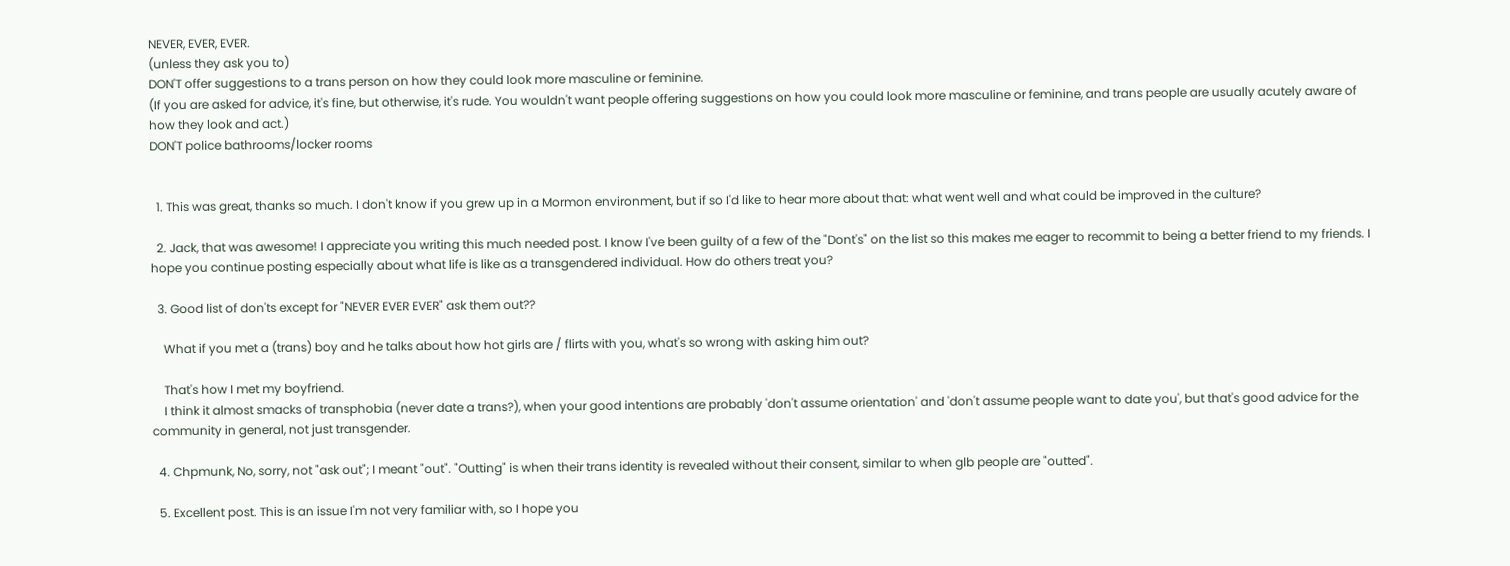NEVER, EVER, EVER.
(unless they ask you to)
DON'T offer suggestions to a trans person on how they could look more masculine or feminine.
(If you are asked for advice, it's fine, but otherwise, it's rude. You wouldn't want people offering suggestions on how you could look more masculine or feminine, and trans people are usually acutely aware of how they look and act.)
DON'T police bathrooms/locker rooms


  1. This was great, thanks so much. I don't know if you grew up in a Mormon environment, but if so I'd like to hear more about that: what went well and what could be improved in the culture?

  2. Jack, that was awesome! I appreciate you writing this much needed post. I know I've been guilty of a few of the "Dont's" on the list so this makes me eager to recommit to being a better friend to my friends. I hope you continue posting especially about what life is like as a transgendered individual. How do others treat you?

  3. Good list of don'ts except for "NEVER EVER EVER" ask them out??

    What if you met a (trans) boy and he talks about how hot girls are / flirts with you, what's so wrong with asking him out?

    That's how I met my boyfriend.
    I think it almost smacks of transphobia (never date a trans?), when your good intentions are probably 'don't assume orientation' and 'don't assume people want to date you', but that's good advice for the community in general, not just transgender.

  4. Chpmunk, No, sorry, not "ask out"; I meant "out". "Outting" is when their trans identity is revealed without their consent, similar to when glb people are "outted".

  5. Excellent post. This is an issue I'm not very familiar with, so I hope you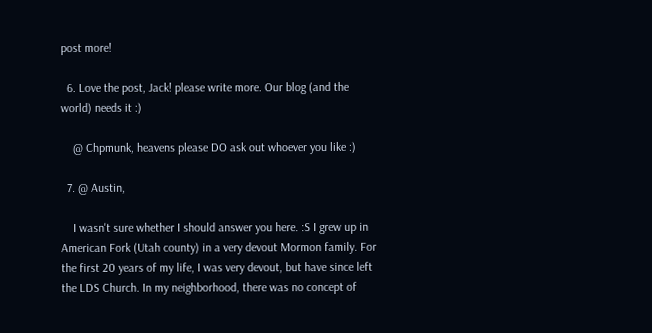post more!

  6. Love the post, Jack! please write more. Our blog (and the world) needs it :)

    @ Chpmunk, heavens please DO ask out whoever you like :)

  7. @ Austin,

    I wasn't sure whether I should answer you here. :S I grew up in American Fork (Utah county) in a very devout Mormon family. For the first 20 years of my life, I was very devout, but have since left the LDS Church. In my neighborhood, there was no concept of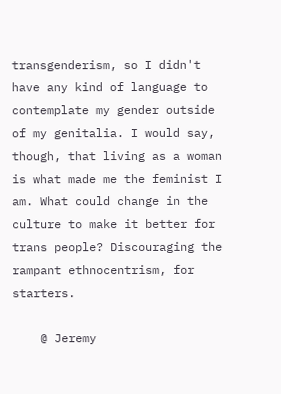transgenderism, so I didn't have any kind of language to contemplate my gender outside of my genitalia. I would say, though, that living as a woman is what made me the feminist I am. What could change in the culture to make it better for trans people? Discouraging the rampant ethnocentrism, for starters.

    @ Jeremy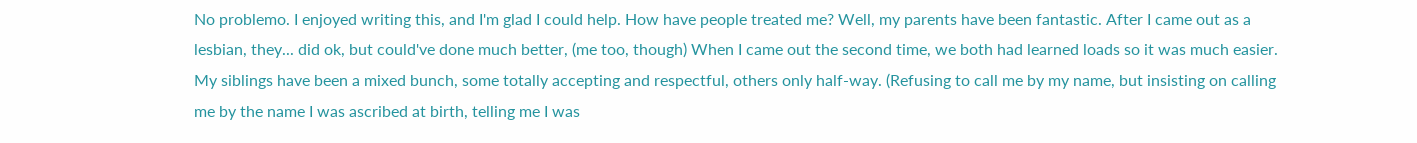No problemo. I enjoyed writing this, and I'm glad I could help. How have people treated me? Well, my parents have been fantastic. After I came out as a lesbian, they... did ok, but could've done much better, (me too, though) When I came out the second time, we both had learned loads so it was much easier. My siblings have been a mixed bunch, some totally accepting and respectful, others only half-way. (Refusing to call me by my name, but insisting on calling me by the name I was ascribed at birth, telling me I was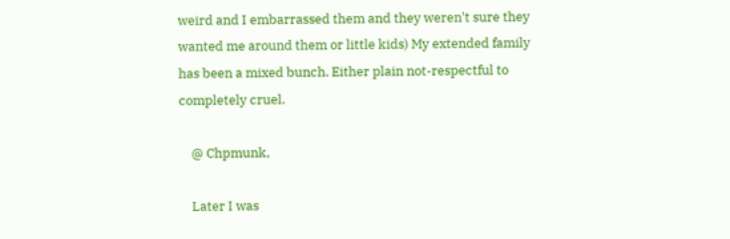weird and I embarrassed them and they weren't sure they wanted me around them or little kids) My extended family has been a mixed bunch. Either plain not-respectful to completely cruel.

    @ Chpmunk,

    Later I was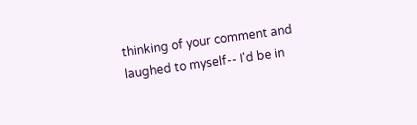thinking of your comment and laughed to myself-- I'd be in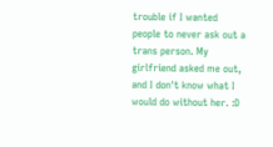trouble if I wanted people to never ask out a trans person. My girlfriend asked me out, and I don't know what I would do without her. :D